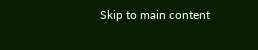Skip to main content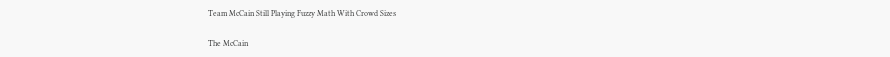Team McCain Still Playing Fuzzy Math With Crowd Sizes

The McCain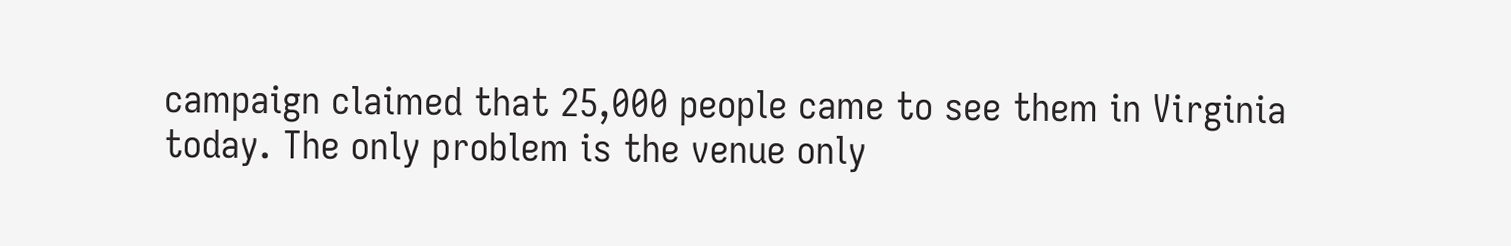campaign claimed that 25,000 people came to see them in Virginia today. The only problem is the venue only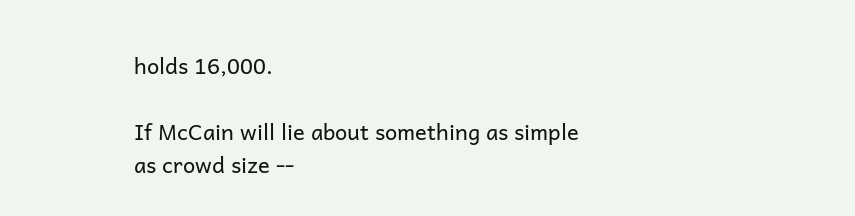holds 16,000.

If McCain will lie about something as simple as crowd size --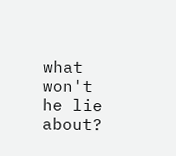what won't he lie about?